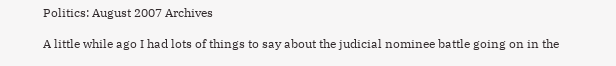Politics: August 2007 Archives

A little while ago I had lots of things to say about the judicial nominee battle going on in the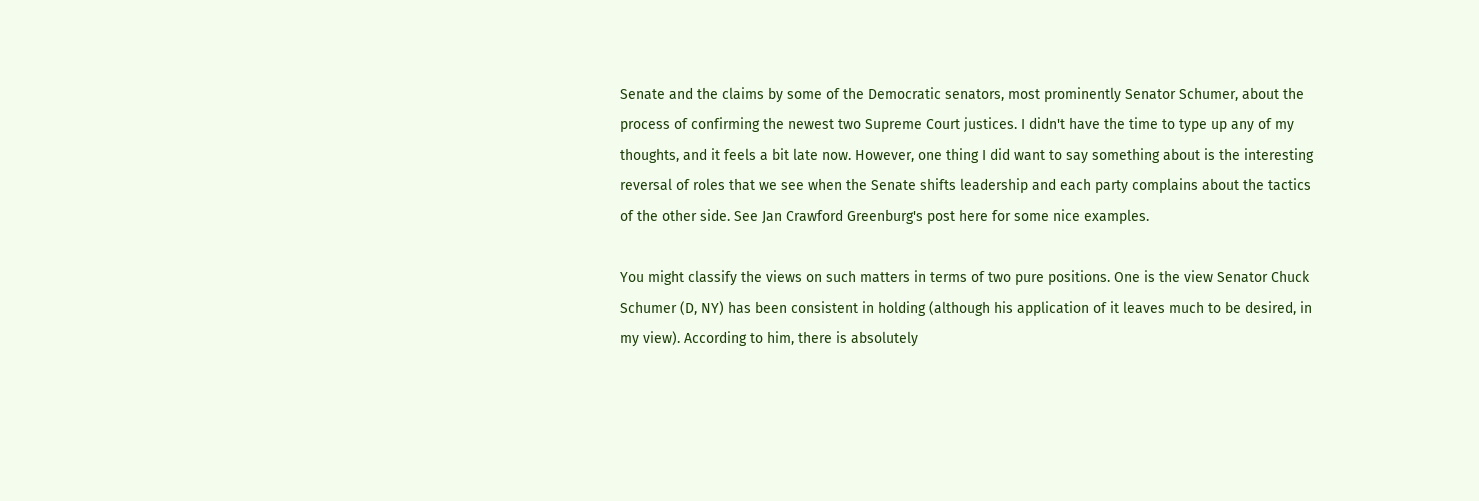Senate and the claims by some of the Democratic senators, most prominently Senator Schumer, about the process of confirming the newest two Supreme Court justices. I didn't have the time to type up any of my thoughts, and it feels a bit late now. However, one thing I did want to say something about is the interesting reversal of roles that we see when the Senate shifts leadership and each party complains about the tactics of the other side. See Jan Crawford Greenburg's post here for some nice examples.

You might classify the views on such matters in terms of two pure positions. One is the view Senator Chuck Schumer (D, NY) has been consistent in holding (although his application of it leaves much to be desired, in my view). According to him, there is absolutely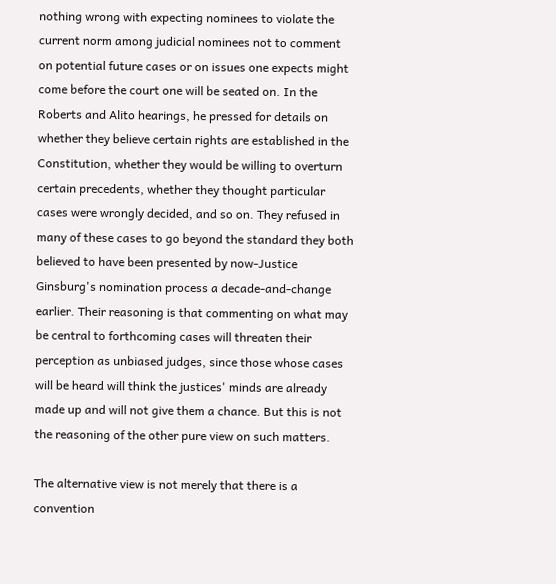nothing wrong with expecting nominees to violate the current norm among judicial nominees not to comment on potential future cases or on issues one expects might come before the court one will be seated on. In the Roberts and Alito hearings, he pressed for details on whether they believe certain rights are established in the Constitution, whether they would be willing to overturn certain precedents, whether they thought particular cases were wrongly decided, and so on. They refused in many of these cases to go beyond the standard they both believed to have been presented by now-Justice Ginsburg's nomination process a decade-and-change earlier. Their reasoning is that commenting on what may be central to forthcoming cases will threaten their perception as unbiased judges, since those whose cases will be heard will think the justices' minds are already made up and will not give them a chance. But this is not the reasoning of the other pure view on such matters.

The alternative view is not merely that there is a convention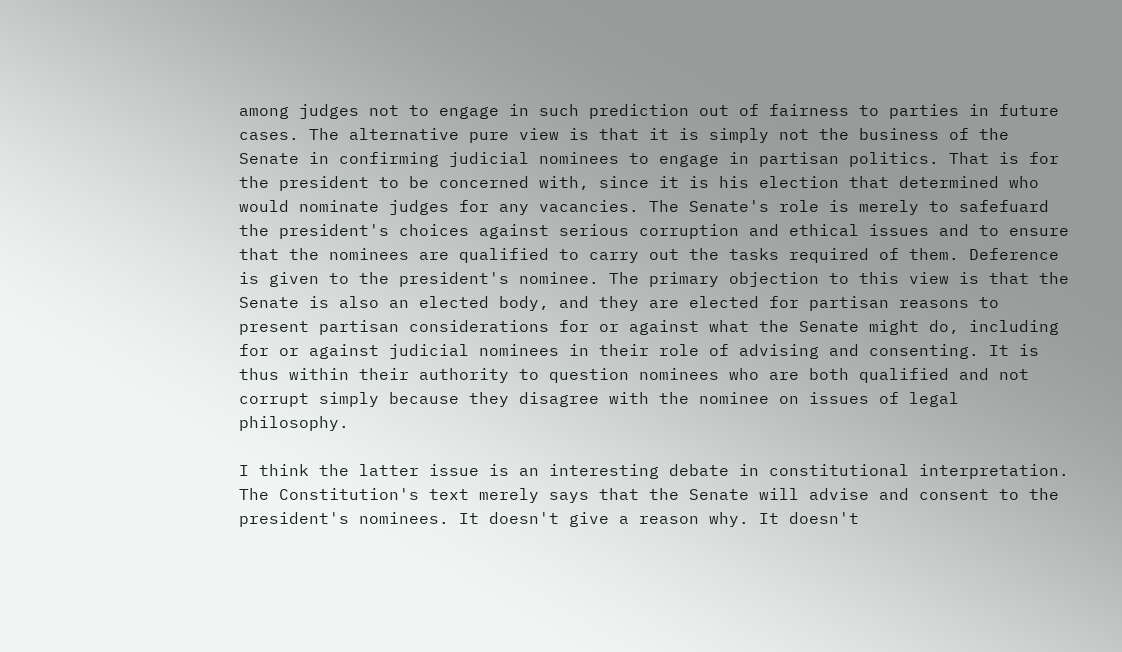among judges not to engage in such prediction out of fairness to parties in future cases. The alternative pure view is that it is simply not the business of the Senate in confirming judicial nominees to engage in partisan politics. That is for the president to be concerned with, since it is his election that determined who would nominate judges for any vacancies. The Senate's role is merely to safefuard the president's choices against serious corruption and ethical issues and to ensure that the nominees are qualified to carry out the tasks required of them. Deference is given to the president's nominee. The primary objection to this view is that the Senate is also an elected body, and they are elected for partisan reasons to present partisan considerations for or against what the Senate might do, including for or against judicial nominees in their role of advising and consenting. It is thus within their authority to question nominees who are both qualified and not corrupt simply because they disagree with the nominee on issues of legal philosophy.

I think the latter issue is an interesting debate in constitutional interpretation. The Constitution's text merely says that the Senate will advise and consent to the president's nominees. It doesn't give a reason why. It doesn't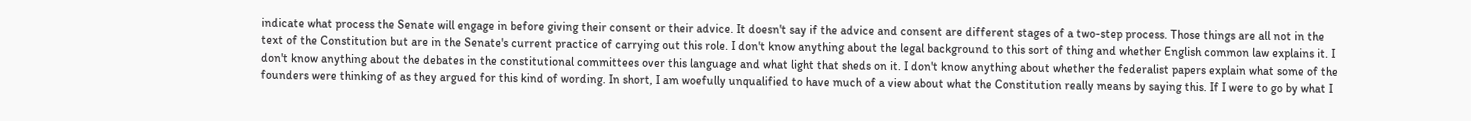indicate what process the Senate will engage in before giving their consent or their advice. It doesn't say if the advice and consent are different stages of a two-step process. Those things are all not in the text of the Constitution but are in the Senate's current practice of carrying out this role. I don't know anything about the legal background to this sort of thing and whether English common law explains it. I don't know anything about the debates in the constitutional committees over this language and what light that sheds on it. I don't know anything about whether the federalist papers explain what some of the founders were thinking of as they argued for this kind of wording. In short, I am woefully unqualified to have much of a view about what the Constitution really means by saying this. If I were to go by what I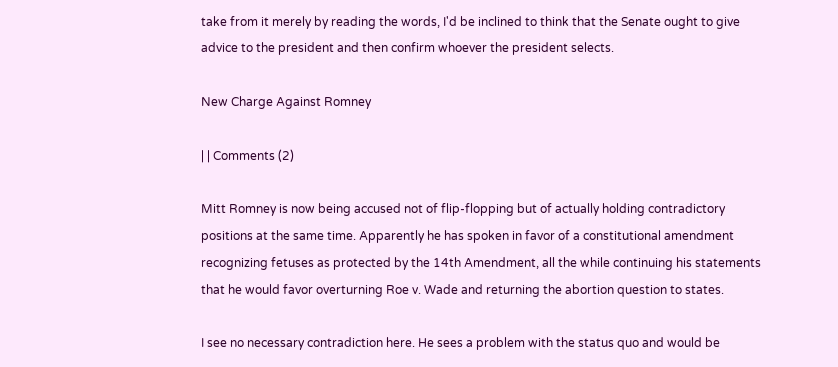take from it merely by reading the words, I'd be inclined to think that the Senate ought to give advice to the president and then confirm whoever the president selects.

New Charge Against Romney

| | Comments (2)

Mitt Romney is now being accused not of flip-flopping but of actually holding contradictory positions at the same time. Apparently he has spoken in favor of a constitutional amendment recognizing fetuses as protected by the 14th Amendment, all the while continuing his statements that he would favor overturning Roe v. Wade and returning the abortion question to states.

I see no necessary contradiction here. He sees a problem with the status quo and would be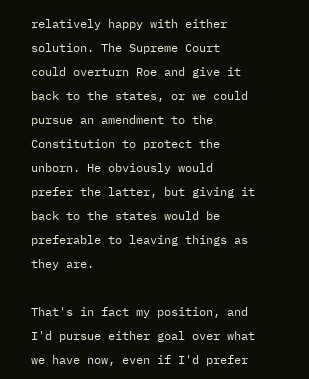relatively happy with either solution. The Supreme Court could overturn Roe and give it back to the states, or we could pursue an amendment to the Constitution to protect the unborn. He obviously would prefer the latter, but giving it back to the states would be preferable to leaving things as they are.

That's in fact my position, and I'd pursue either goal over what we have now, even if I'd prefer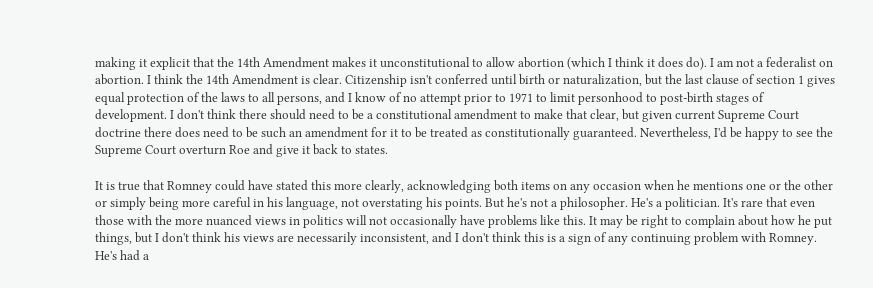making it explicit that the 14th Amendment makes it unconstitutional to allow abortion (which I think it does do). I am not a federalist on abortion. I think the 14th Amendment is clear. Citizenship isn't conferred until birth or naturalization, but the last clause of section 1 gives equal protection of the laws to all persons, and I know of no attempt prior to 1971 to limit personhood to post-birth stages of development. I don't think there should need to be a constitutional amendment to make that clear, but given current Supreme Court doctrine there does need to be such an amendment for it to be treated as constitutionally guaranteed. Nevertheless, I'd be happy to see the Supreme Court overturn Roe and give it back to states.

It is true that Romney could have stated this more clearly, acknowledging both items on any occasion when he mentions one or the other or simply being more careful in his language, not overstating his points. But he's not a philosopher. He's a politician. It's rare that even those with the more nuanced views in politics will not occasionally have problems like this. It may be right to complain about how he put things, but I don't think his views are necessarily inconsistent, and I don't think this is a sign of any continuing problem with Romney. He's had a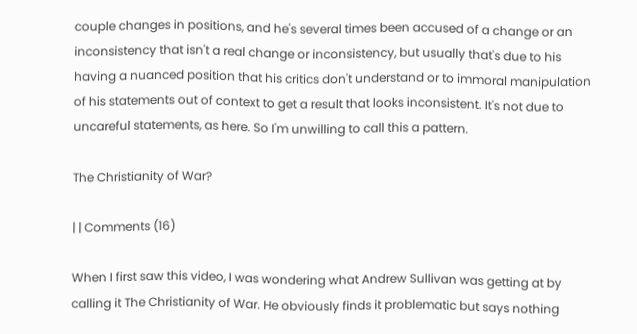couple changes in positions, and he's several times been accused of a change or an inconsistency that isn't a real change or inconsistency, but usually that's due to his having a nuanced position that his critics don't understand or to immoral manipulation of his statements out of context to get a result that looks inconsistent. It's not due to uncareful statements, as here. So I'm unwilling to call this a pattern.

The Christianity of War?

| | Comments (16)

When I first saw this video, I was wondering what Andrew Sullivan was getting at by calling it The Christianity of War. He obviously finds it problematic but says nothing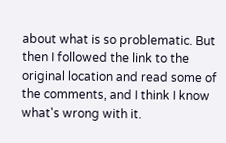about what is so problematic. But then I followed the link to the original location and read some of the comments, and I think I know what's wrong with it.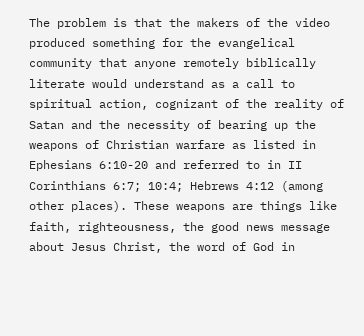The problem is that the makers of the video produced something for the evangelical community that anyone remotely biblically literate would understand as a call to spiritual action, cognizant of the reality of Satan and the necessity of bearing up the weapons of Christian warfare as listed in Ephesians 6:10-20 and referred to in II Corinthians 6:7; 10:4; Hebrews 4:12 (among other places). These weapons are things like faith, righteousness, the good news message about Jesus Christ, the word of God in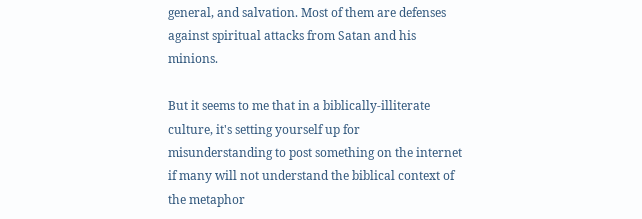general, and salvation. Most of them are defenses against spiritual attacks from Satan and his minions.

But it seems to me that in a biblically-illiterate culture, it's setting yourself up for misunderstanding to post something on the internet if many will not understand the biblical context of the metaphor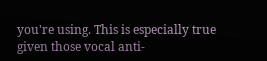you're using. This is especially true given those vocal anti-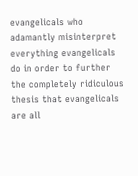evangelicals who adamantly misinterpret everything evangelicals do in order to further the completely ridiculous thesis that evangelicals are all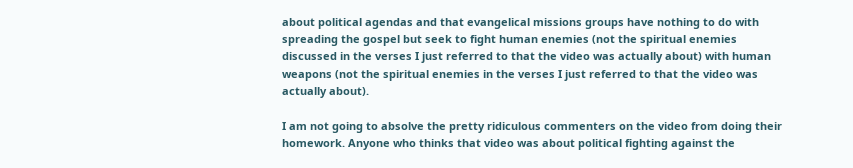about political agendas and that evangelical missions groups have nothing to do with spreading the gospel but seek to fight human enemies (not the spiritual enemies discussed in the verses I just referred to that the video was actually about) with human weapons (not the spiritual enemies in the verses I just referred to that the video was actually about).

I am not going to absolve the pretty ridiculous commenters on the video from doing their homework. Anyone who thinks that video was about political fighting against the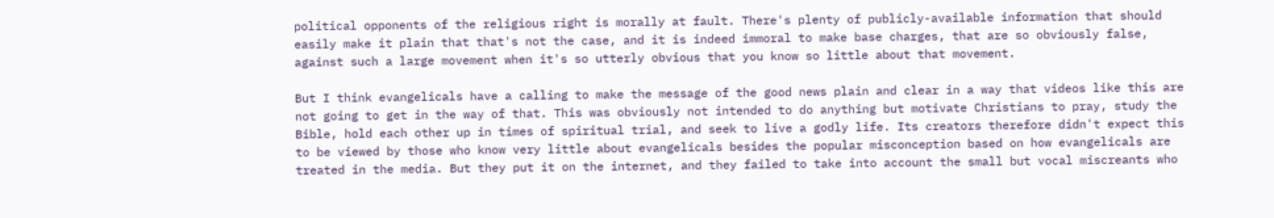political opponents of the religious right is morally at fault. There's plenty of publicly-available information that should easily make it plain that that's not the case, and it is indeed immoral to make base charges, that are so obviously false, against such a large movement when it's so utterly obvious that you know so little about that movement.

But I think evangelicals have a calling to make the message of the good news plain and clear in a way that videos like this are not going to get in the way of that. This was obviously not intended to do anything but motivate Christians to pray, study the Bible, hold each other up in times of spiritual trial, and seek to live a godly life. Its creators therefore didn't expect this to be viewed by those who know very little about evangelicals besides the popular misconception based on how evangelicals are treated in the media. But they put it on the internet, and they failed to take into account the small but vocal miscreants who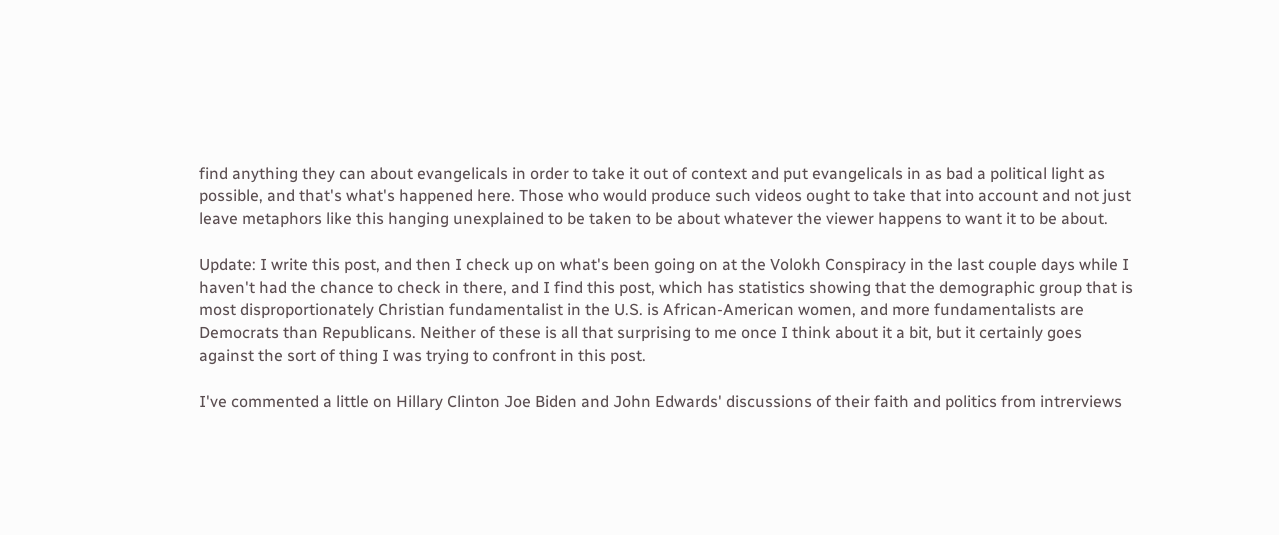find anything they can about evangelicals in order to take it out of context and put evangelicals in as bad a political light as possible, and that's what's happened here. Those who would produce such videos ought to take that into account and not just leave metaphors like this hanging unexplained to be taken to be about whatever the viewer happens to want it to be about.

Update: I write this post, and then I check up on what's been going on at the Volokh Conspiracy in the last couple days while I haven't had the chance to check in there, and I find this post, which has statistics showing that the demographic group that is most disproportionately Christian fundamentalist in the U.S. is African-American women, and more fundamentalists are Democrats than Republicans. Neither of these is all that surprising to me once I think about it a bit, but it certainly goes against the sort of thing I was trying to confront in this post.

I've commented a little on Hillary Clinton Joe Biden and John Edwards' discussions of their faith and politics from intrerviews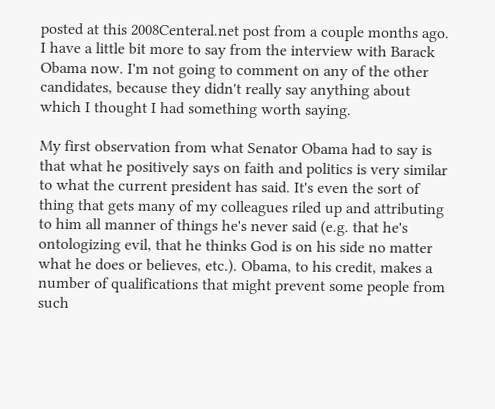posted at this 2008Centeral.net post from a couple months ago. I have a little bit more to say from the interview with Barack Obama now. I'm not going to comment on any of the other candidates, because they didn't really say anything about which I thought I had something worth saying.

My first observation from what Senator Obama had to say is that what he positively says on faith and politics is very similar to what the current president has said. It's even the sort of thing that gets many of my colleagues riled up and attributing to him all manner of things he's never said (e.g. that he's ontologizing evil, that he thinks God is on his side no matter what he does or believes, etc.). Obama, to his credit, makes a number of qualifications that might prevent some people from such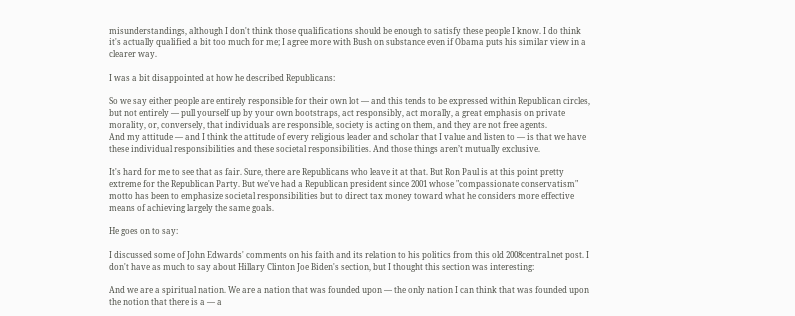misunderstandings, although I don't think those qualifications should be enough to satisfy these people I know. I do think it's actually qualified a bit too much for me; I agree more with Bush on substance even if Obama puts his similar view in a clearer way.

I was a bit disappointed at how he described Republicans:

So we say either people are entirely responsible for their own lot — and this tends to be expressed within Republican circles, but not entirely — pull yourself up by your own bootstraps, act responsibly, act morally, a great emphasis on private morality, or, conversely, that individuals are responsible, society is acting on them, and they are not free agents.
And my attitude — and I think the attitude of every religious leader and scholar that I value and listen to — is that we have these individual responsibilities and these societal responsibilities. And those things aren’t mutually exclusive.

It's hard for me to see that as fair. Sure, there are Republicans who leave it at that. But Ron Paul is at this point pretty extreme for the Republican Party. But we've had a Republican president since 2001 whose "compassionate conservatism" motto has been to emphasize societal responsibilities but to direct tax money toward what he considers more effective means of achieving largely the same goals.

He goes on to say:

I discussed some of John Edwards' comments on his faith and its relation to his politics from this old 2008central.net post. I don't have as much to say about Hillary Clinton Joe Biden's section, but I thought this section was interesting:

And we are a spiritual nation. We are a nation that was founded upon — the only nation I can think that was founded upon the notion that there is a — a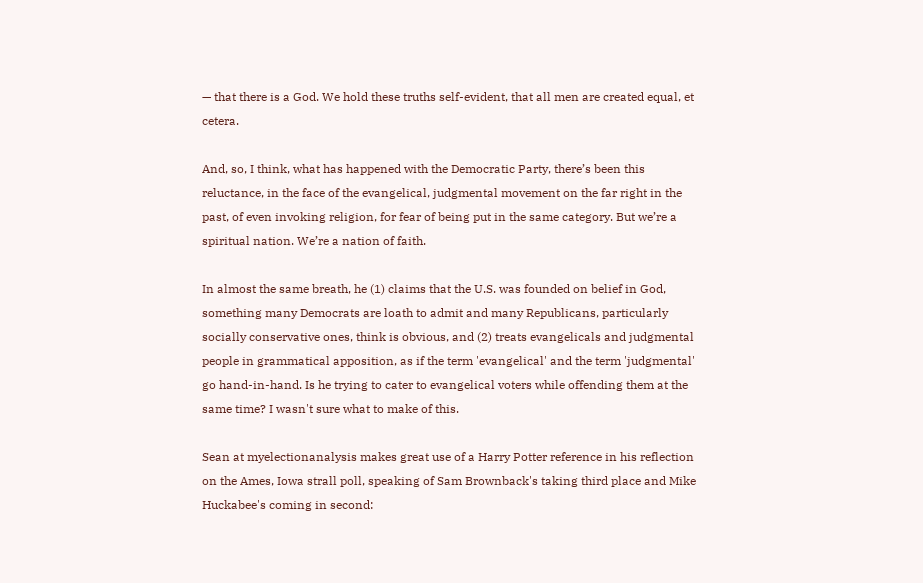— that there is a God. We hold these truths self-evident, that all men are created equal, et cetera.

And, so, I think, what has happened with the Democratic Party, there’s been this reluctance, in the face of the evangelical, judgmental movement on the far right in the past, of even invoking religion, for fear of being put in the same category. But we’re a spiritual nation. We’re a nation of faith.

In almost the same breath, he (1) claims that the U.S. was founded on belief in God, something many Democrats are loath to admit and many Republicans, particularly socially conservative ones, think is obvious, and (2) treats evangelicals and judgmental people in grammatical apposition, as if the term 'evangelical' and the term 'judgmental' go hand-in-hand. Is he trying to cater to evangelical voters while offending them at the same time? I wasn't sure what to make of this.

Sean at myelectionanalysis makes great use of a Harry Potter reference in his reflection on the Ames, Iowa strall poll, speaking of Sam Brownback's taking third place and Mike Huckabee's coming in second: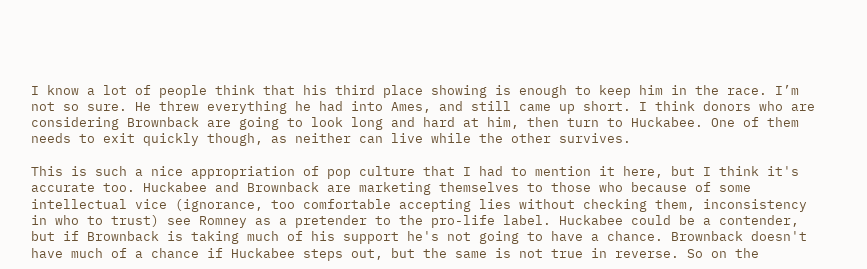I know a lot of people think that his third place showing is enough to keep him in the race. I’m not so sure. He threw everything he had into Ames, and still came up short. I think donors who are considering Brownback are going to look long and hard at him, then turn to Huckabee. One of them needs to exit quickly though, as neither can live while the other survives.

This is such a nice appropriation of pop culture that I had to mention it here, but I think it's accurate too. Huckabee and Brownback are marketing themselves to those who because of some intellectual vice (ignorance, too comfortable accepting lies without checking them, inconsistency in who to trust) see Romney as a pretender to the pro-life label. Huckabee could be a contender, but if Brownback is taking much of his support he's not going to have a chance. Brownback doesn't have much of a chance if Huckabee steps out, but the same is not true in reverse. So on the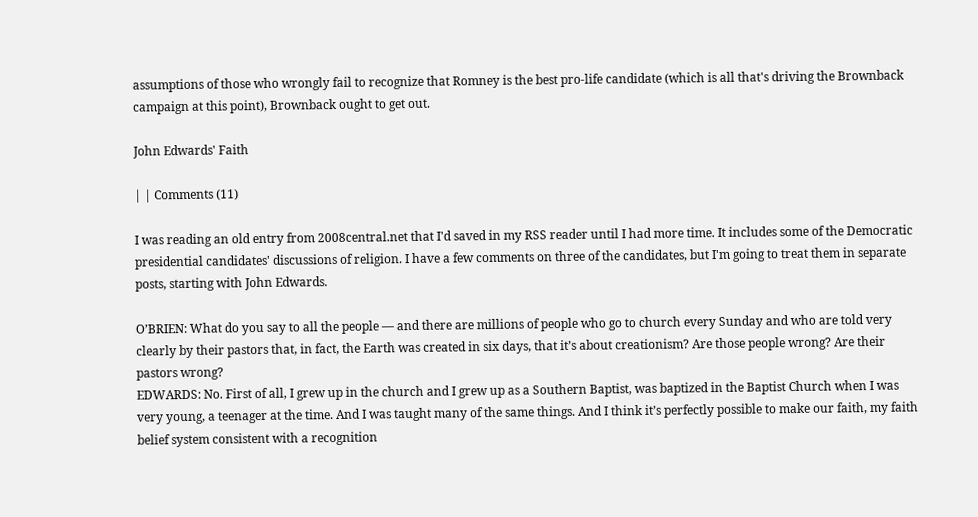assumptions of those who wrongly fail to recognize that Romney is the best pro-life candidate (which is all that's driving the Brownback campaign at this point), Brownback ought to get out.

John Edwards' Faith

| | Comments (11)

I was reading an old entry from 2008central.net that I'd saved in my RSS reader until I had more time. It includes some of the Democratic presidential candidates' discussions of religion. I have a few comments on three of the candidates, but I'm going to treat them in separate posts, starting with John Edwards.

O’BRIEN: What do you say to all the people — and there are millions of people who go to church every Sunday and who are told very clearly by their pastors that, in fact, the Earth was created in six days, that it’s about creationism? Are those people wrong? Are their pastors wrong?
EDWARDS: No. First of all, I grew up in the church and I grew up as a Southern Baptist, was baptized in the Baptist Church when I was very young, a teenager at the time. And I was taught many of the same things. And I think it’s perfectly possible to make our faith, my faith belief system consistent with a recognition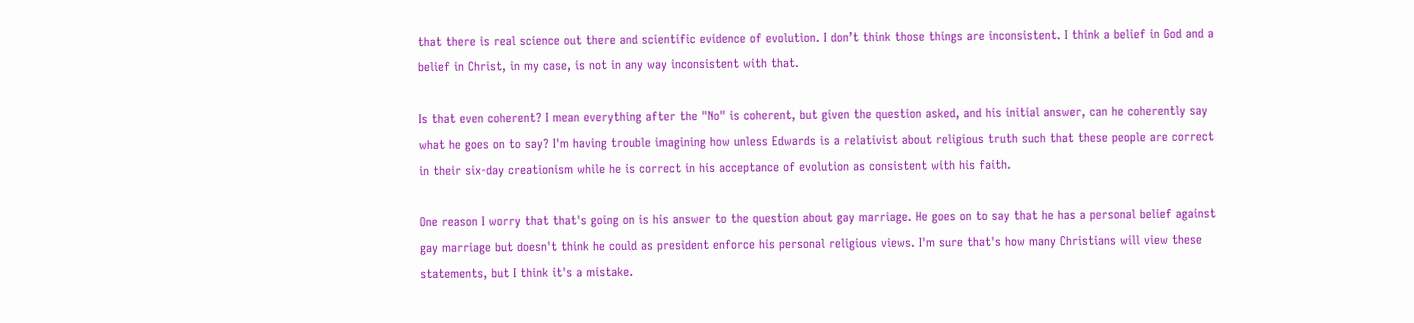that there is real science out there and scientific evidence of evolution. I don’t think those things are inconsistent. I think a belief in God and a belief in Christ, in my case, is not in any way inconsistent with that.

Is that even coherent? I mean everything after the "No" is coherent, but given the question asked, and his initial answer, can he coherently say what he goes on to say? I'm having trouble imagining how unless Edwards is a relativist about religious truth such that these people are correct in their six-day creationism while he is correct in his acceptance of evolution as consistent with his faith.

One reason I worry that that's going on is his answer to the question about gay marriage. He goes on to say that he has a personal belief against gay marriage but doesn't think he could as president enforce his personal religious views. I'm sure that's how many Christians will view these statements, but I think it's a mistake.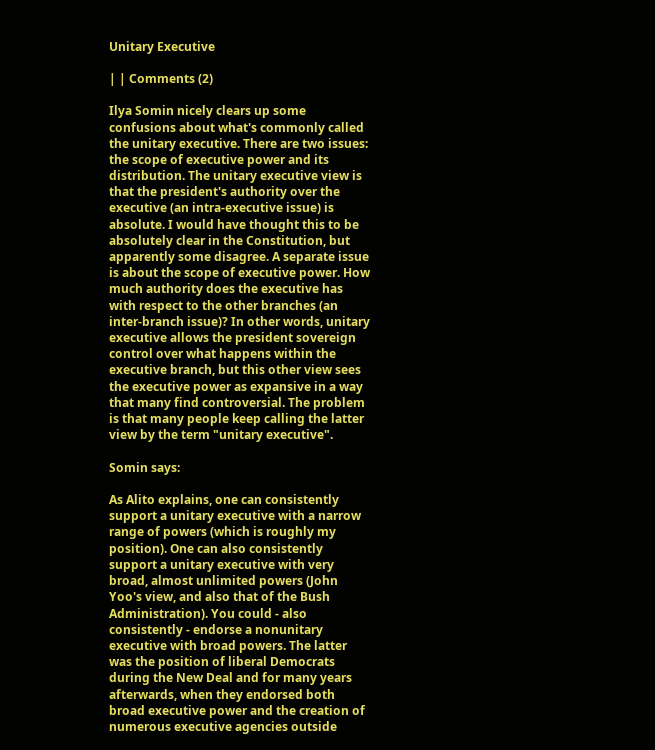Unitary Executive

| | Comments (2)

Ilya Somin nicely clears up some confusions about what's commonly called the unitary executive. There are two issues: the scope of executive power and its distribution. The unitary executive view is that the president's authority over the executive (an intra-executive issue) is absolute. I would have thought this to be absolutely clear in the Constitution, but apparently some disagree. A separate issue is about the scope of executive power. How much authority does the executive has with respect to the other branches (an inter-branch issue)? In other words, unitary executive allows the president sovereign control over what happens within the executive branch, but this other view sees the executive power as expansive in a way that many find controversial. The problem is that many people keep calling the latter view by the term "unitary executive".

Somin says:

As Alito explains, one can consistently support a unitary executive with a narrow range of powers (which is roughly my position). One can also consistently support a unitary executive with very broad, almost unlimited powers (John Yoo's view, and also that of the Bush Administration). You could - also consistently - endorse a nonunitary executive with broad powers. The latter was the position of liberal Democrats during the New Deal and for many years afterwards, when they endorsed both broad executive power and the creation of numerous executive agencies outside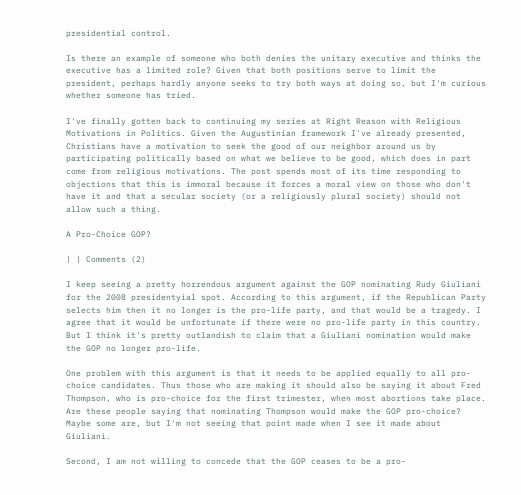presidential control.

Is there an example of someone who both denies the unitary executive and thinks the executive has a limited role? Given that both positions serve to limit the president, perhaps hardly anyone seeks to try both ways at doing so, but I'm curious whether someone has tried.

I've finally gotten back to continuing my series at Right Reason with Religious Motivations in Politics. Given the Augustinian framework I've already presented, Christians have a motivation to seek the good of our neighbor around us by participating politically based on what we believe to be good, which does in part come from religious motivations. The post spends most of its time responding to objections that this is immoral because it forces a moral view on those who don't have it and that a secular society (or a religiously plural society) should not allow such a thing.

A Pro-Choice GOP?

| | Comments (2)

I keep seeing a pretty horrendous argument against the GOP nominating Rudy Giuliani for the 2008 presidentyial spot. According to this argument, if the Republican Party selects him then it no longer is the pro-life party, and that would be a tragedy. I agree that it would be unfortunate if there were no pro-life party in this country. But I think it's pretty outlandish to claim that a Giuliani nomination would make the GOP no longer pro-life.

One problem with this argument is that it needs to be applied equally to all pro-choice candidates. Thus those who are making it should also be saying it about Fred Thompson, who is pro-choice for the first trimester, when most abortions take place. Are these people saying that nominating Thompson would make the GOP pro-choice? Maybe some are, but I'm not seeing that point made when I see it made about Giuliani.

Second, I am not willing to concede that the GOP ceases to be a pro-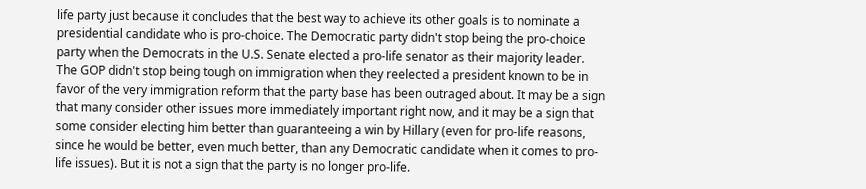life party just because it concludes that the best way to achieve its other goals is to nominate a presidential candidate who is pro-choice. The Democratic party didn't stop being the pro-choice party when the Democrats in the U.S. Senate elected a pro-life senator as their majority leader. The GOP didn't stop being tough on immigration when they reelected a president known to be in favor of the very immigration reform that the party base has been outraged about. It may be a sign that many consider other issues more immediately important right now, and it may be a sign that some consider electing him better than guaranteeing a win by Hillary (even for pro-life reasons, since he would be better, even much better, than any Democratic candidate when it comes to pro-life issues). But it is not a sign that the party is no longer pro-life.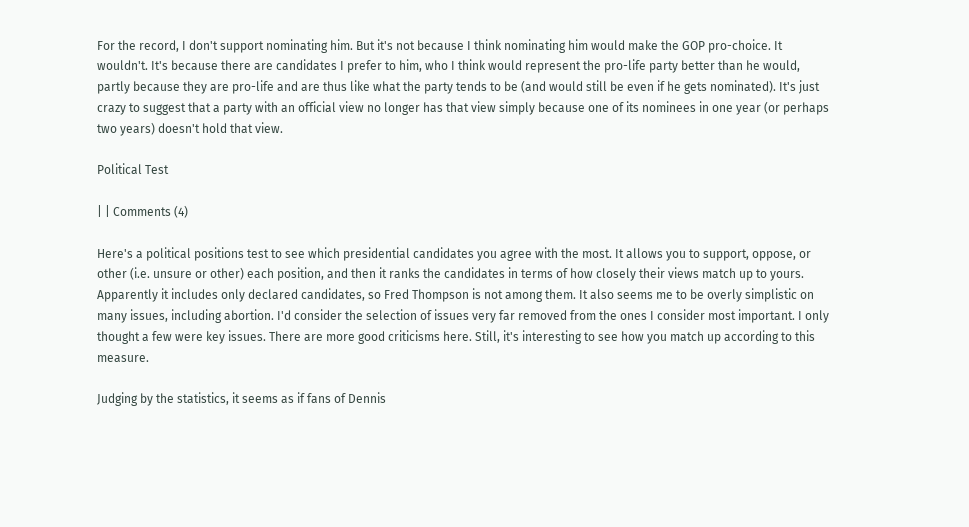For the record, I don't support nominating him. But it's not because I think nominating him would make the GOP pro-choice. It wouldn't. It's because there are candidates I prefer to him, who I think would represent the pro-life party better than he would, partly because they are pro-life and are thus like what the party tends to be (and would still be even if he gets nominated). It's just crazy to suggest that a party with an official view no longer has that view simply because one of its nominees in one year (or perhaps two years) doesn't hold that view.

Political Test

| | Comments (4)

Here's a political positions test to see which presidential candidates you agree with the most. It allows you to support, oppose, or other (i.e. unsure or other) each position, and then it ranks the candidates in terms of how closely their views match up to yours. Apparently it includes only declared candidates, so Fred Thompson is not among them. It also seems me to be overly simplistic on many issues, including abortion. I'd consider the selection of issues very far removed from the ones I consider most important. I only thought a few were key issues. There are more good criticisms here. Still, it's interesting to see how you match up according to this measure.

Judging by the statistics, it seems as if fans of Dennis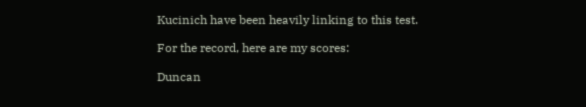Kucinich have been heavily linking to this test.

For the record, here are my scores:

Duncan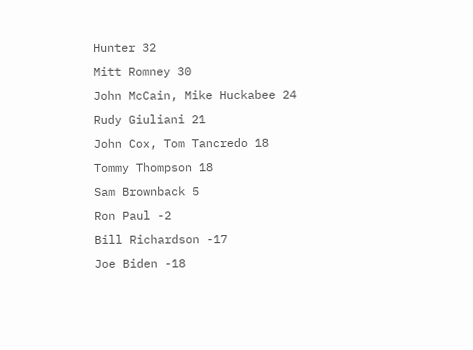Hunter 32
Mitt Romney 30
John McCain, Mike Huckabee 24
Rudy Giuliani 21
John Cox, Tom Tancredo 18
Tommy Thompson 18
Sam Brownback 5
Ron Paul -2
Bill Richardson -17
Joe Biden -18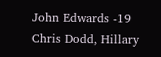John Edwards -19
Chris Dodd, Hillary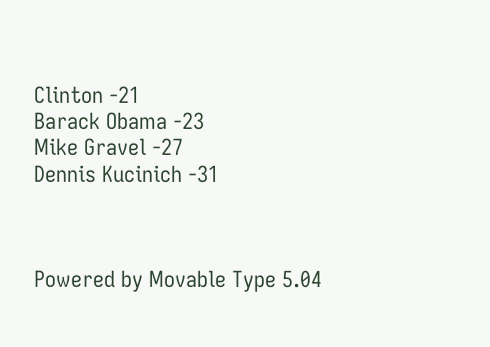Clinton -21
Barack Obama -23
Mike Gravel -27
Dennis Kucinich -31



Powered by Movable Type 5.04